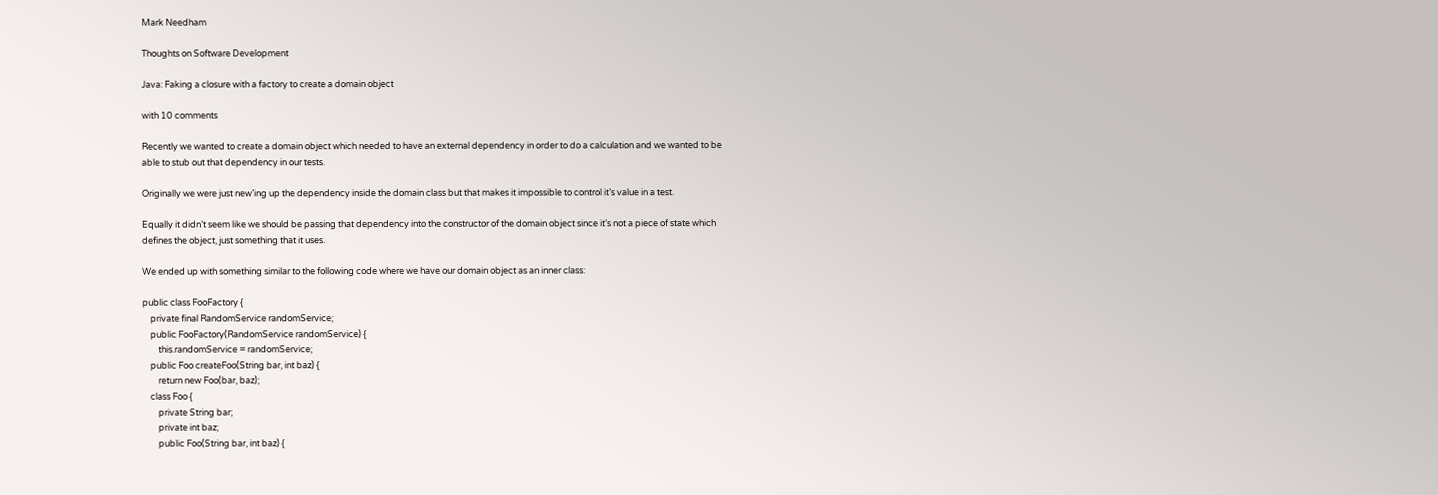Mark Needham

Thoughts on Software Development

Java: Faking a closure with a factory to create a domain object

with 10 comments

Recently we wanted to create a domain object which needed to have an external dependency in order to do a calculation and we wanted to be able to stub out that dependency in our tests.

Originally we were just new’ing up the dependency inside the domain class but that makes it impossible to control it’s value in a test.

Equally it didn’t seem like we should be passing that dependency into the constructor of the domain object since it’s not a piece of state which defines the object, just something that it uses.

We ended up with something similar to the following code where we have our domain object as an inner class:

public class FooFactory {
    private final RandomService randomService;
    public FooFactory(RandomService randomService) {
        this.randomService = randomService;
    public Foo createFoo(String bar, int baz) {
        return new Foo(bar, baz);
    class Foo {
        private String bar;
        private int baz;
        public Foo(String bar, int baz) {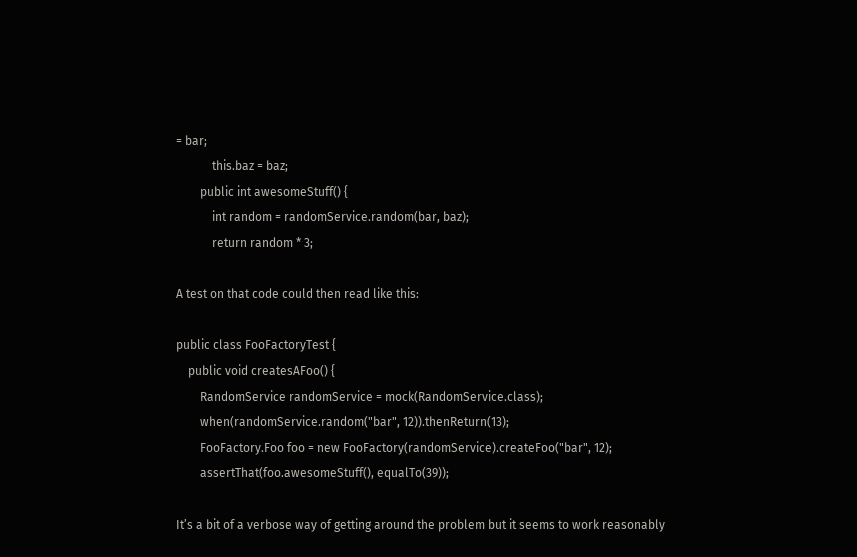= bar;
            this.baz = baz;
        public int awesomeStuff() {
            int random = randomService.random(bar, baz);
            return random * 3;

A test on that code could then read like this:

public class FooFactoryTest {
    public void createsAFoo() {
        RandomService randomService = mock(RandomService.class);
        when(randomService.random("bar", 12)).thenReturn(13);
        FooFactory.Foo foo = new FooFactory(randomService).createFoo("bar", 12);
        assertThat(foo.awesomeStuff(), equalTo(39));

It’s a bit of a verbose way of getting around the problem but it seems to work reasonably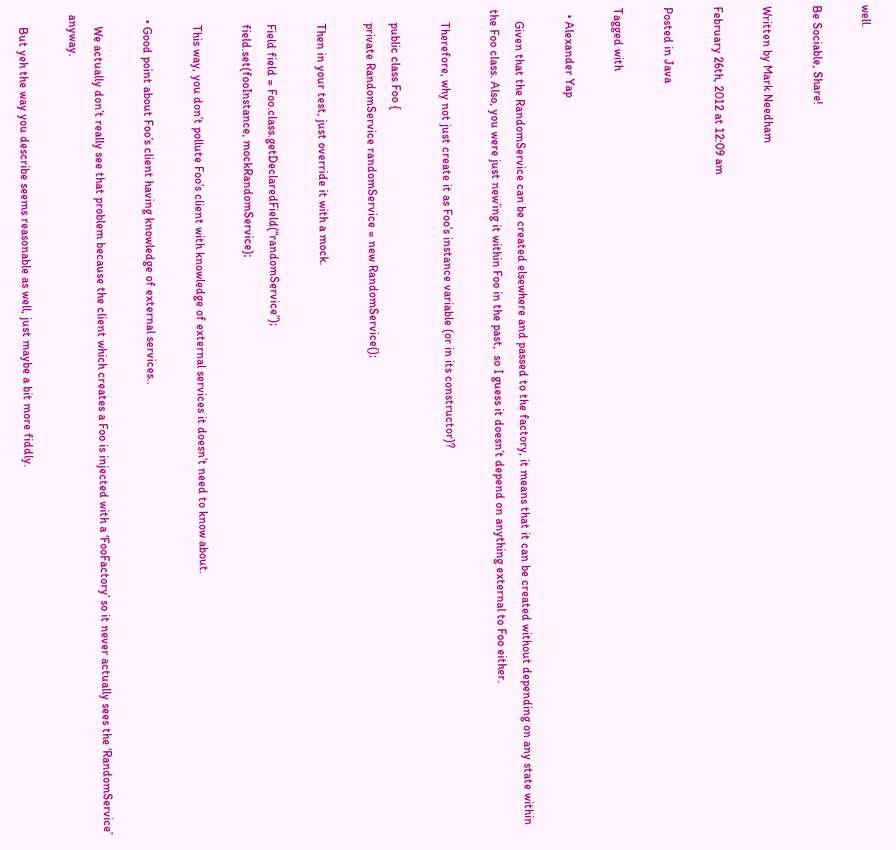well.

Be Sociable, Share!

Written by Mark Needham

February 26th, 2012 at 12:09 am

Posted in Java

Tagged with

  • Alexander Yap

    Given that the RandomService can be created elsewhere and passed to the factory, it means that it can be created without depending on any state within the Foo class. Also, you were just new’ing it within Foo in the past,  so I guess it doesn’t depend on anything external to Foo either.

    Therefore, why not just create it as Foo’s instance variable (or in its constructor)?

    public class Foo {
    private RandomService randomService = new RandomService();

    Then in your test, just override it with a mock.

    Field field = Foo.class.getDeclaredField(“randomService”);
    field.set(fooInstance, mockRandomService);

    This way, you don’t pollute Foo’s client with knowledge of external services it doesn’t need to know about.

  • Good point about Foo’s client having knowledge of external services..

    We actually don’t really see that problem because the client which creates a Foo is injected with a ‘FooFactory’ so it never actually sees the ‘RandomService’ anyway.

    But yeh the way you describe seems reasonable as well, just maybe a bit more fiddly.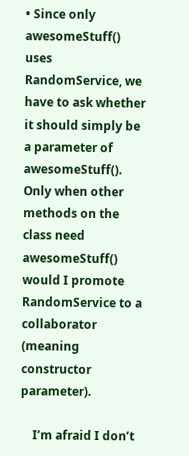• Since only awesomeStuff() uses RandomService, we have to ask whether it should simply be a parameter of awesomeStuff(). Only when other methods on the class need awesomeStuff() would I promote RandomService to a collaborator (meaning constructor parameter).

    I’m afraid I don’t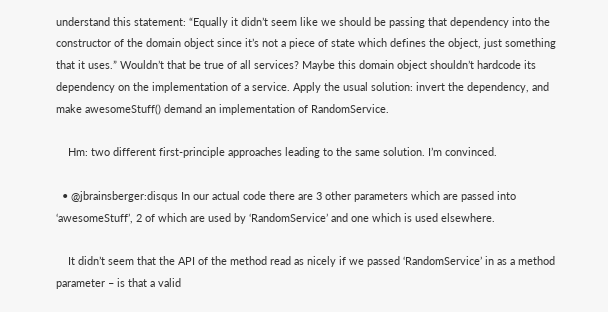understand this statement: “Equally it didn’t seem like we should be passing that dependency into the constructor of the domain object since it’s not a piece of state which defines the object, just something that it uses.” Wouldn’t that be true of all services? Maybe this domain object shouldn’t hardcode its dependency on the implementation of a service. Apply the usual solution: invert the dependency, and make awesomeStuff() demand an implementation of RandomService.

    Hm: two different first-principle approaches leading to the same solution. I’m convinced.

  • @jbrainsberger:disqus In our actual code there are 3 other parameters which are passed into ‘awesomeStuff’, 2 of which are used by ‘RandomService’ and one which is used elsewhere.

    It didn’t seem that the API of the method read as nicely if we passed ‘RandomService’ in as a method parameter – is that a valid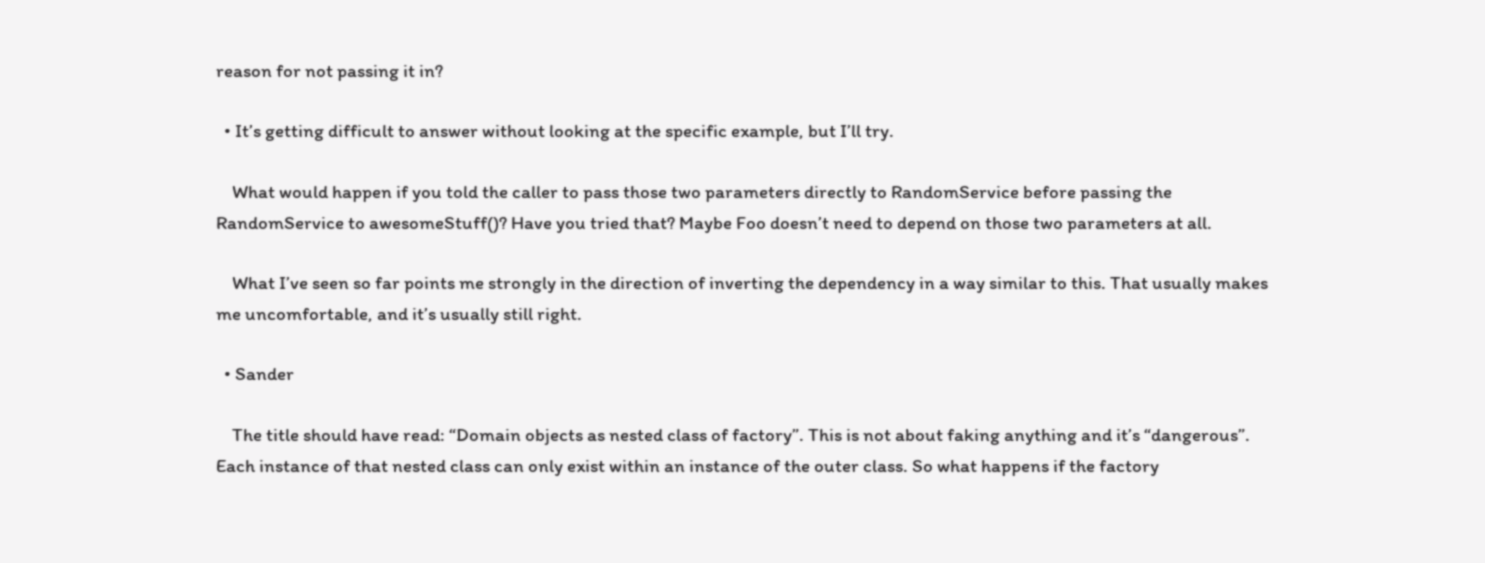reason for not passing it in?

  • It’s getting difficult to answer without looking at the specific example, but I’ll try.

    What would happen if you told the caller to pass those two parameters directly to RandomService before passing the RandomService to awesomeStuff()? Have you tried that? Maybe Foo doesn’t need to depend on those two parameters at all.

    What I’ve seen so far points me strongly in the direction of inverting the dependency in a way similar to this. That usually makes me uncomfortable, and it’s usually still right.

  • Sander

    The title should have read: “Domain objects as nested class of factory”. This is not about faking anything and it’s “dangerous”. Each instance of that nested class can only exist within an instance of the outer class. So what happens if the factory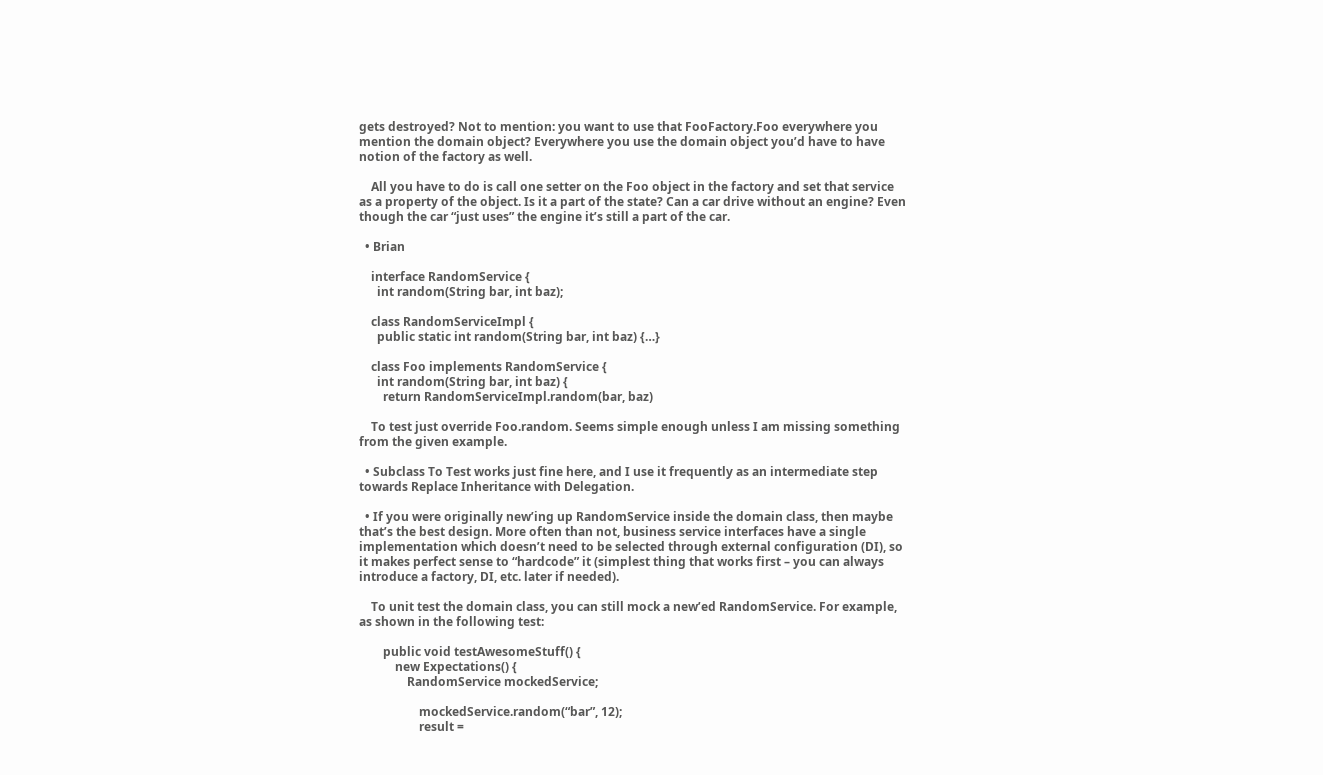gets destroyed? Not to mention: you want to use that FooFactory.Foo everywhere you mention the domain object? Everywhere you use the domain object you’d have to have notion of the factory as well.

    All you have to do is call one setter on the Foo object in the factory and set that service as a property of the object. Is it a part of the state? Can a car drive without an engine? Even though the car “just uses” the engine it’s still a part of the car.

  • Brian

    interface RandomService {
      int random(String bar, int baz);

    class RandomServiceImpl {
      public static int random(String bar, int baz) {…}

    class Foo implements RandomService {
      int random(String bar, int baz) {
        return RandomServiceImpl.random(bar, baz)

    To test just override Foo.random. Seems simple enough unless I am missing something from the given example.

  • Subclass To Test works just fine here, and I use it frequently as an intermediate step towards Replace Inheritance with Delegation.

  • If you were originally new’ing up RandomService inside the domain class, then maybe that’s the best design. More often than not, business service interfaces have a single implementation which doesn’t need to be selected through external configuration (DI), so it makes perfect sense to “hardcode” it (simplest thing that works first – you can always introduce a factory, DI, etc. later if needed).

    To unit test the domain class, you can still mock a new’ed RandomService. For example, as shown in the following test:

        public void testAwesomeStuff() {
            new Expectations() {
                RandomService mockedService;

                    mockedService.random(“bar”, 12);
                    result =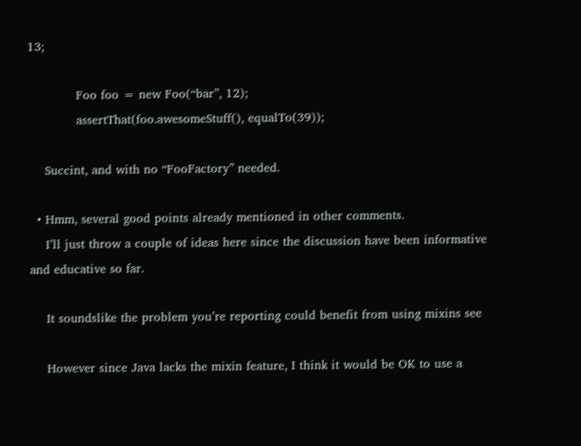13;

            Foo foo = new Foo(“bar”, 12);
            assertThat(foo.awesomeStuff(), equalTo(39));

    Succint, and with no “FooFactory” needed.

  • Hmm, several good points already mentioned in other comments.
    I’ll just throw a couple of ideas here since the discussion have been informative and educative so far.

    It soundslike the problem you’re reporting could benefit from using mixins see

    However since Java lacks the mixin feature, I think it would be OK to use a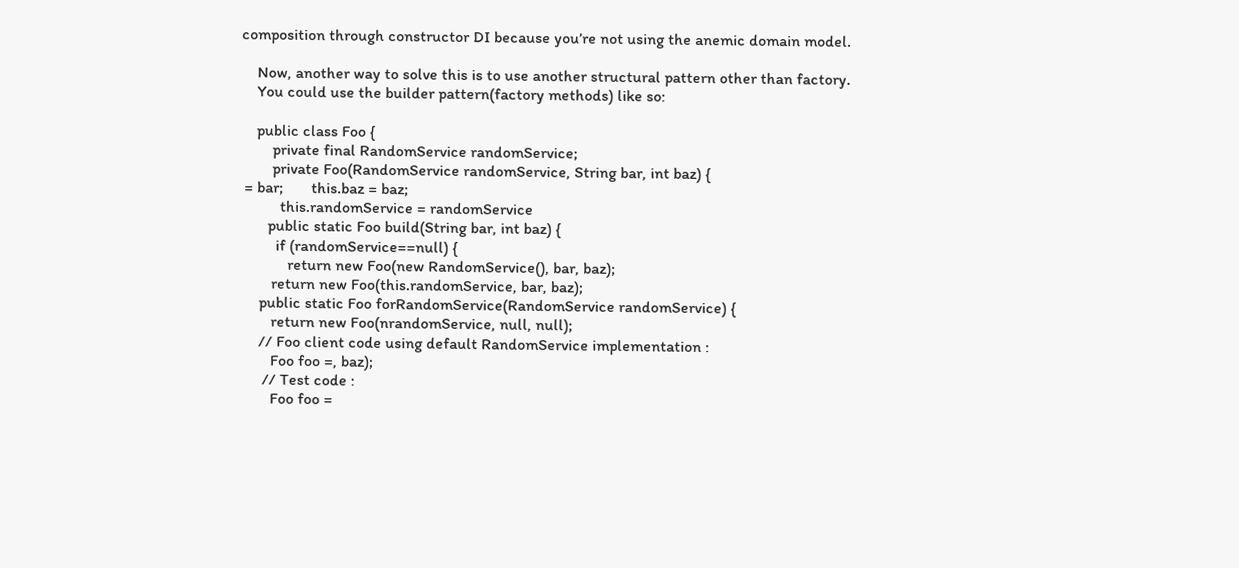composition through constructor DI because you’re not using the anemic domain model.

    Now, another way to solve this is to use another structural pattern other than factory.
    You could use the builder pattern(factory methods) like so:

    public class Foo {
        private final RandomService randomService;
        private Foo(RandomService randomService, String bar, int baz) {
 = bar;       this.baz = baz;
          this.randomService = randomService
       public static Foo build(String bar, int baz) {
         if (randomService==null) {
            return new Foo(new RandomService(), bar, baz);
        return new Foo(this.randomService, bar, baz);
     public static Foo forRandomService(RandomService randomService) {
        return new Foo(nrandomService, null, null);
     // Foo client code using default RandomService implementation :
        Foo foo =, baz);
      // Test code :
        Foo foo =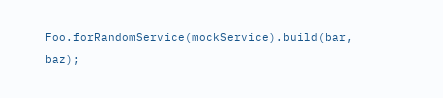Foo.forRandomService(mockService).build(bar, baz);